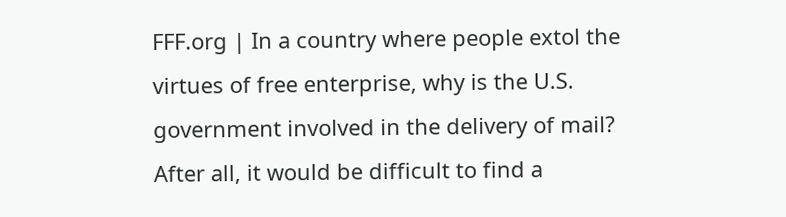FFF.org | In a country where people extol the virtues of free enterprise, why is the U.S. government involved in the delivery of mail? After all, it would be difficult to find a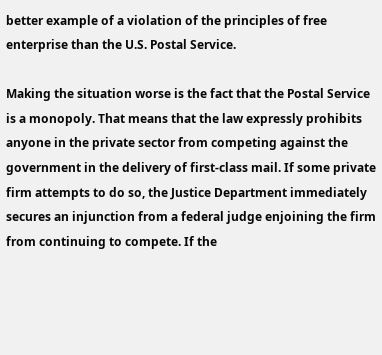better example of a violation of the principles of free enterprise than the U.S. Postal Service.

Making the situation worse is the fact that the Postal Service is a monopoly. That means that the law expressly prohibits anyone in the private sector from competing against the government in the delivery of first-class mail. If some private firm attempts to do so, the Justice Department immediately secures an injunction from a federal judge enjoining the firm from continuing to compete. If the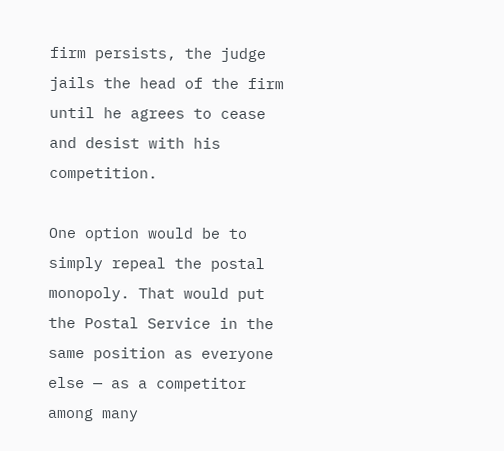firm persists, the judge jails the head of the firm until he agrees to cease and desist with his competition.

One option would be to simply repeal the postal monopoly. That would put the Postal Service in the same position as everyone else — as a competitor among many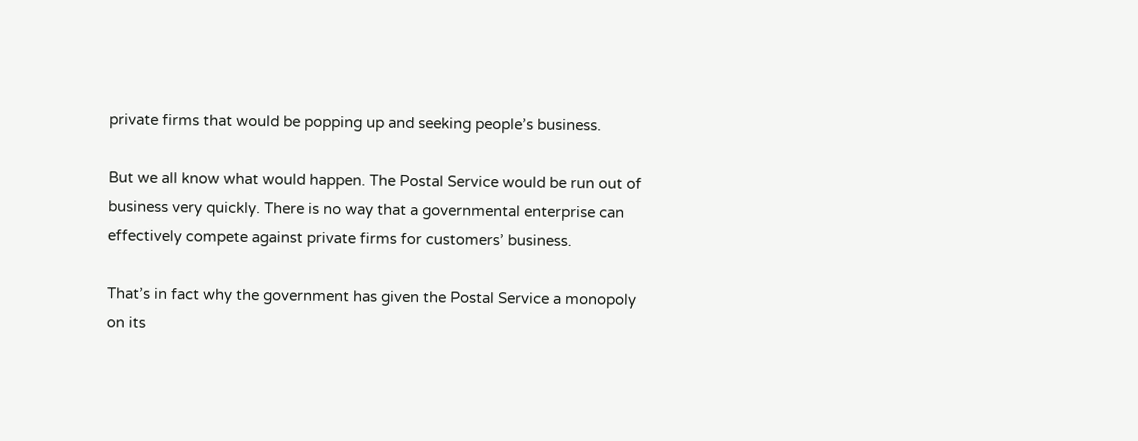private firms that would be popping up and seeking people’s business.

But we all know what would happen. The Postal Service would be run out of business very quickly. There is no way that a governmental enterprise can effectively compete against private firms for customers’ business.

That’s in fact why the government has given the Postal Service a monopoly on its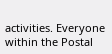activities. Everyone within the Postal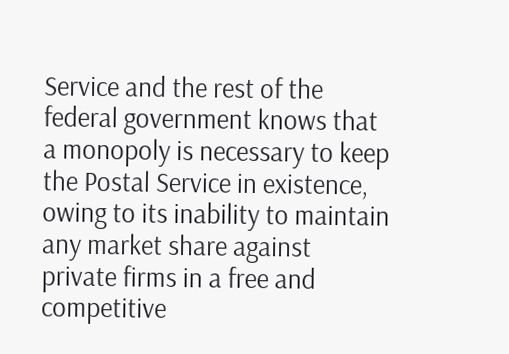Service and the rest of the federal government knows that a monopoly is necessary to keep the Postal Service in existence, owing to its inability to maintain any market share against private firms in a free and competitive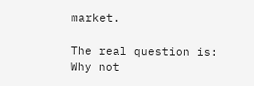market.

The real question is: Why not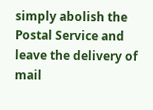simply abolish the Postal Service and leave the delivery of mail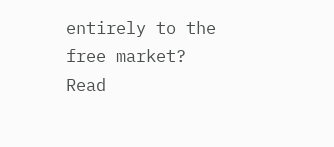entirely to the free market? Read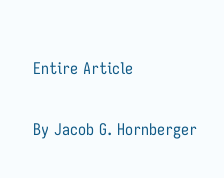Entire Article

By Jacob G. Hornberger